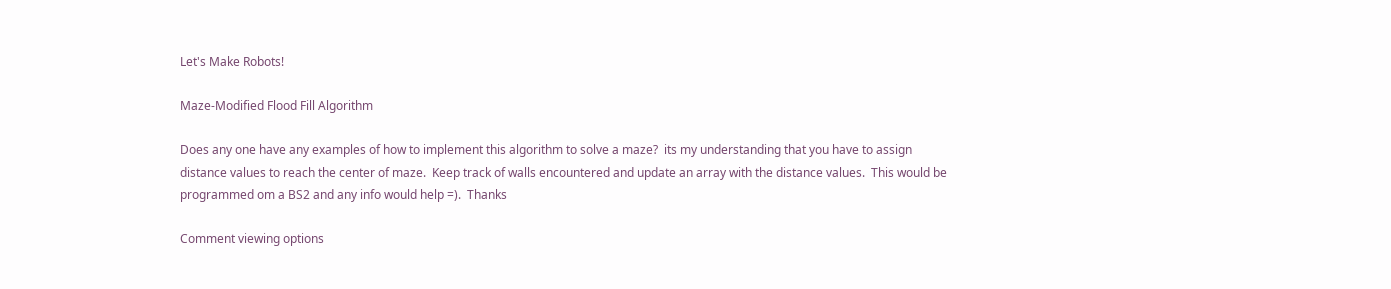Let's Make Robots!

Maze-Modified Flood Fill Algorithm

Does any one have any examples of how to implement this algorithm to solve a maze?  its my understanding that you have to assign distance values to reach the center of maze.  Keep track of walls encountered and update an array with the distance values.  This would be programmed om a BS2 and any info would help =).  Thanks

Comment viewing options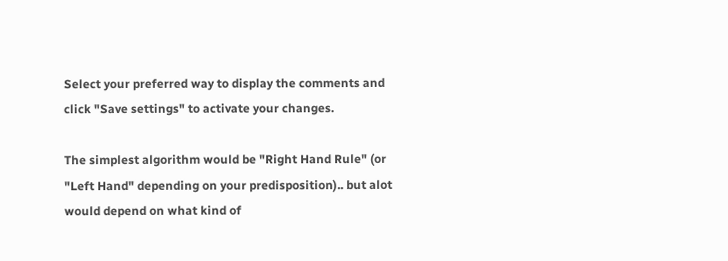Select your preferred way to display the comments and click "Save settings" to activate your changes.

The simplest algorithm would be "Right Hand Rule" (or "Left Hand" depending on your predisposition).. but alot would depend on what kind of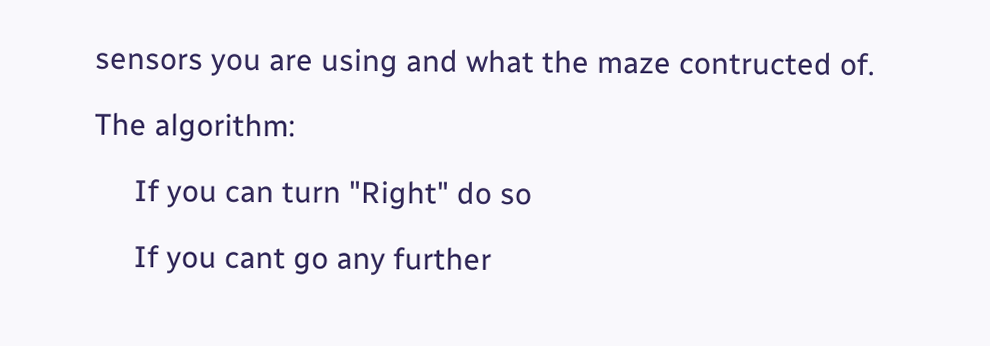sensors you are using and what the maze contructed of.

The algorithm:

     If you can turn "Right" do so

     If you cant go any further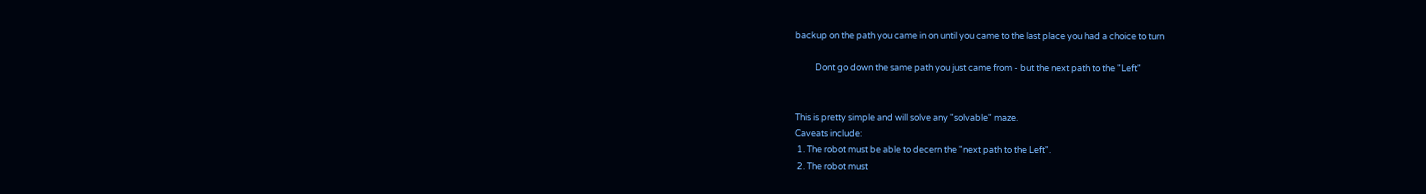backup on the path you came in on until you came to the last place you had a choice to turn

          Dont go down the same path you just came from - but the next path to the "Left"


This is pretty simple and will solve any "solvable" maze.
Caveats include:
 1. The robot must be able to decern the "next path to the Left".
 2. The robot must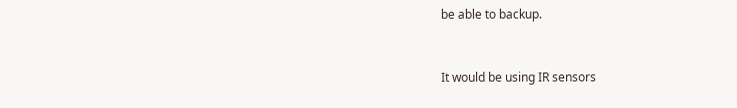be able to backup.


It would be using IR sensors